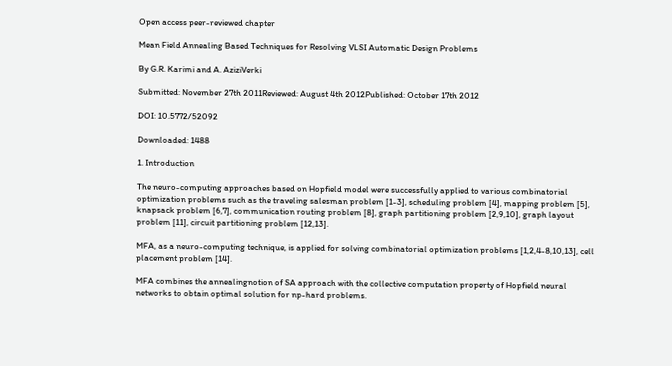Open access peer-reviewed chapter

Mean Field Annealing Based Techniques for Resolving VLSI Automatic Design Problems

By G.R. Karimi and A. AziziVerki

Submitted: November 27th 2011Reviewed: August 4th 2012Published: October 17th 2012

DOI: 10.5772/52092

Downloaded: 1488

1. Introduction

The neuro-computing approaches based on Hopfield model were successfully applied to various combinatorial optimization problems such as the traveling salesman problem [1-3], scheduling problem [4], mapping problem [5], knapsack problem [6,7], communication routing problem [8], graph partitioning problem [2,9,10], graph layout problem [11], circuit partitioning problem [12,13].

MFA, as a neuro-computing technique, is applied for solving combinatorial optimization problems [1,2,4-8,10,13], cell placement problem [14].

MFA combines the annealingnotion of SA approach with the collective computation property of Hopfield neural networks to obtain optimal solution for np-hard problems.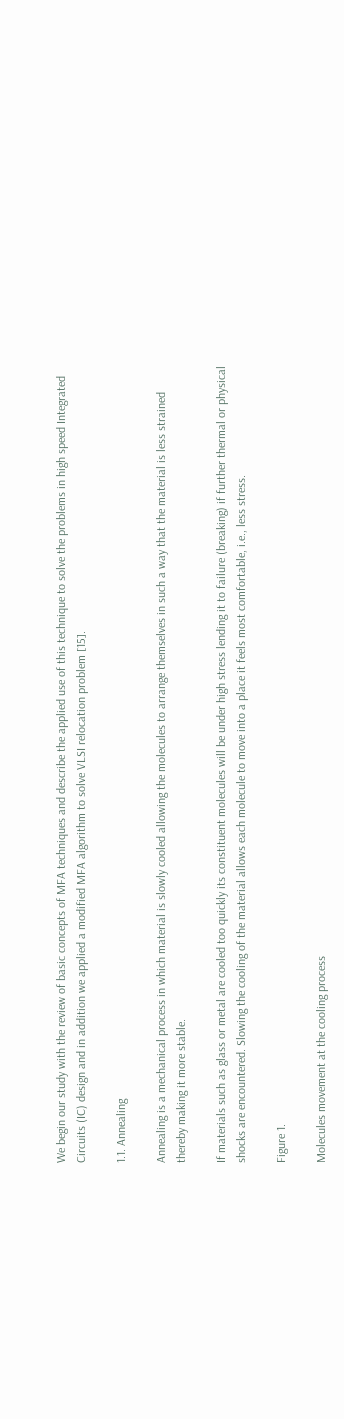We begin our study with the review of basic concepts of MFA techniques and describe the applied use of this technique to solve the problems in high speed Integrated Circuits (IC) design and in addition we applied a modified MFA algorithm to solve VLSI relocation problem [15].

1.1. Annealing

Annealing is a mechanical process in which material is slowly cooled allowing the molecules to arrange themselves in such a way that the material is less strained thereby making it more stable.

If materials such as glass or metal are cooled too quickly its constituent molecules will be under high stress lending it to failure (breaking) if further thermal or physical shocks are encountered. Slowing the cooling of the material allows each molecule to move into a place it feels most comfortable, i.e., less stress.

Figure 1.

Molecules movement at the cooling process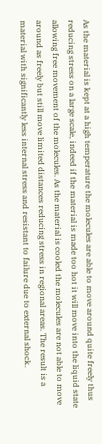As the material is kept at a high temperature the molecules are able to move around quite freely thus reducing stress on a large scale, indeed if the material is made too hot it will move into the liquid state allowing free movement of the molecules. As the material is cooled the molecules are not able to move around as freely but still move limited distances reducing stress in regional areas. The result is a material with significantly less internal stress and resistant to failure due to external shock.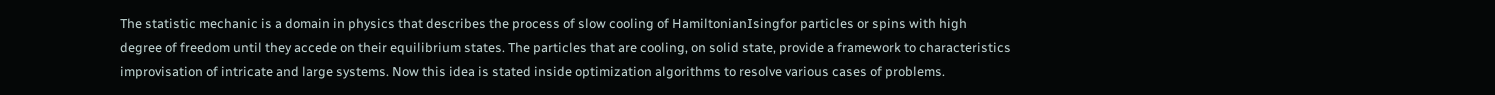The statistic mechanic is a domain in physics that describes the process of slow cooling of HamiltonianIsingfor particles or spins with high degree of freedom until they accede on their equilibrium states. The particles that are cooling, on solid state, provide a framework to characteristics improvisation of intricate and large systems. Now this idea is stated inside optimization algorithms to resolve various cases of problems.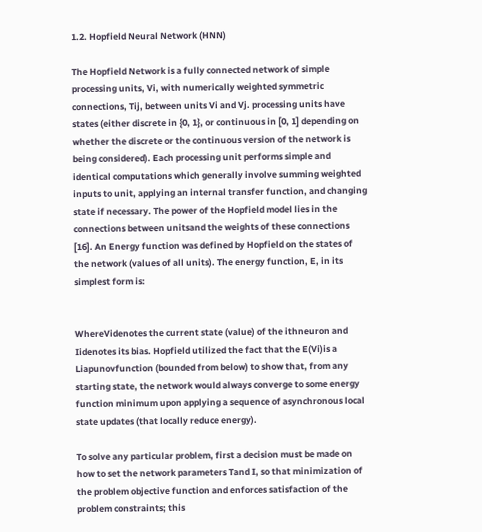1.2. Hopfield Neural Network (HNN)

The Hopfield Network is a fully connected network of simple processing units, Vi, with numerically weighted symmetric connections, Tij, between units Vi and Vj. processing units have states (either discrete in {0, 1}, or continuous in [0, 1] depending on whether the discrete or the continuous version of the network is being considered). Each processing unit performs simple and identical computations which generally involve summing weighted inputs to unit, applying an internal transfer function, and changing state if necessary. The power of the Hopfield model lies in the connections between unitsand the weights of these connections [16]. An Energy function was defined by Hopfield on the states of the network (values of all units). The energy function, E, in its simplest form is:


WhereVidenotes the current state (value) of the ithneuron and Iidenotes its bias. Hopfield utilized the fact that the E(Vi)is a Liapunovfunction (bounded from below) to show that, from any starting state, the network would always converge to some energy function minimum upon applying a sequence of asynchronous local state updates (that locally reduce energy).

To solve any particular problem, first a decision must be made on how to set the network parameters Tand I, so that minimization of the problem objective function and enforces satisfaction of the problem constraints; this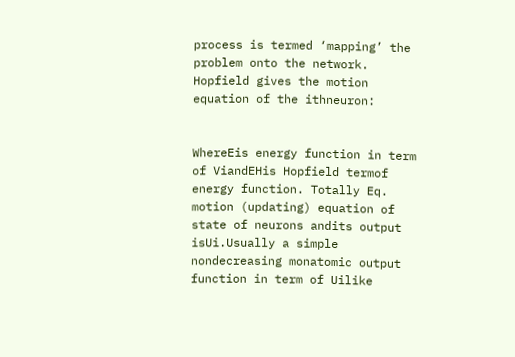process is termed ‘mapping’ the problem onto the network. Hopfield gives the motion equation of the ithneuron:


WhereEis energy function in term of ViandEHis Hopfield termof energy function. Totally Eq. motion (updating) equation of state of neurons andits output isUi.Usually a simple nondecreasing monatomic output function in term of Uilike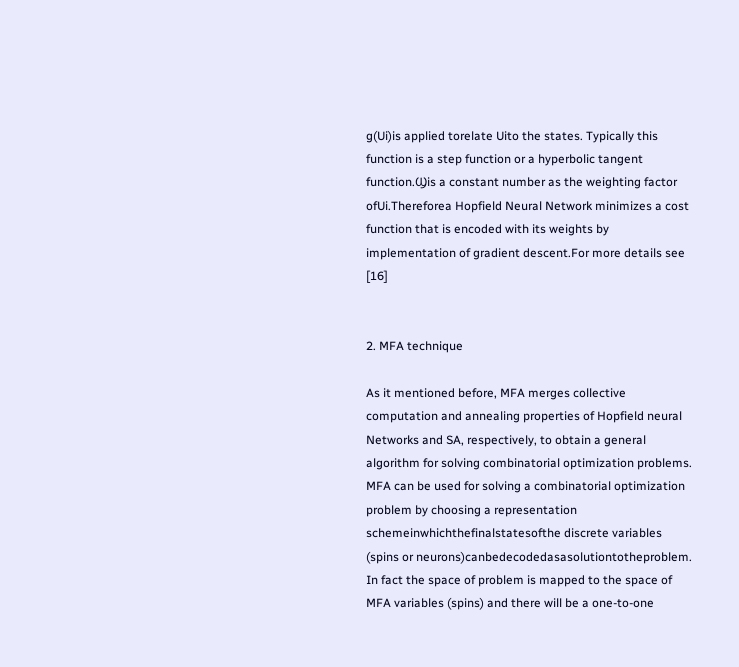g(Ui)is applied torelate Uito the states. Typically this function is a step function or a hyperbolic tangent function.Ϣis a constant number as the weighting factor ofUi.Thereforea Hopfield Neural Network minimizes a cost function that is encoded with its weights by implementation of gradient descent.For more details see [16]


2. MFA technique

As it mentioned before, MFA merges collective computation and annealing properties of Hopfield neural Networks and SA, respectively, to obtain a general algorithm for solving combinatorial optimization problems. MFA can be used for solving a combinatorial optimization problem by choosing a representation schemeinwhichthefinalstatesofthe discrete variables (spins or neurons)canbedecodedasasolutiontotheproblem. In fact the space of problem is mapped to the space of MFA variables (spins) and there will be a one-to-one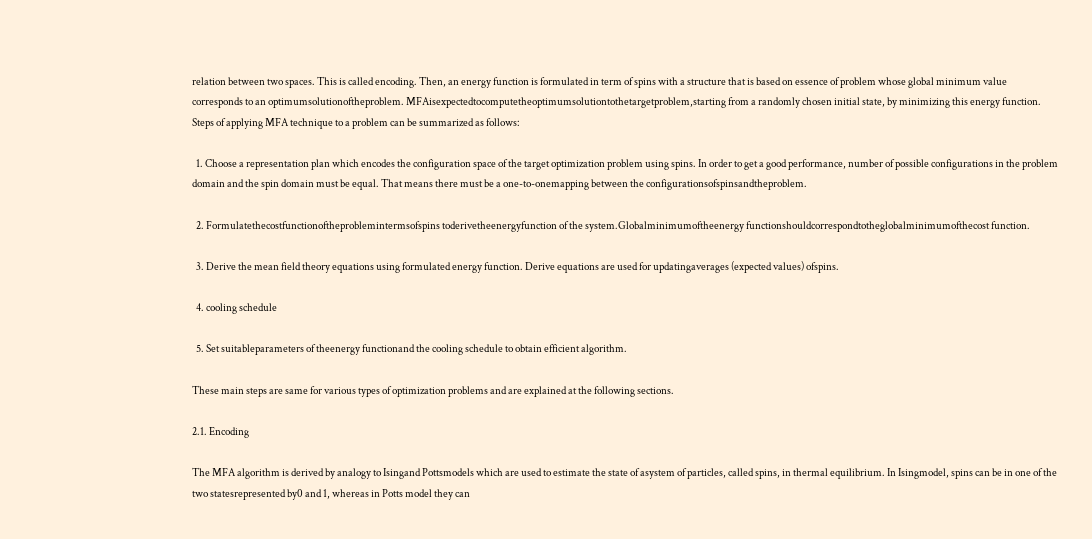relation between two spaces. This is called encoding. Then, an energy function is formulated in term of spins with a structure that is based on essence of problem whose global minimum value corresponds to an optimumsolutionoftheproblem. MFAisexpectedtocomputetheoptimumsolutiontothetargetproblem,starting from a randomly chosen initial state, by minimizing this energy function. Steps of applying MFA technique to a problem can be summarized as follows:

  1. Choose a representation plan which encodes the configuration space of the target optimization problem using spins. In order to get a good performance, number of possible configurations in the problem domain and the spin domain must be equal. That means there must be a one-to-onemapping between the configurationsofspinsandtheproblem.

  2. Formulatethecostfunctionoftheproblemintermsofspins toderivetheenergyfunction of the system.Globalminimumoftheenergy functionshouldcorrespondtotheglobalminimumofthecost function.

  3. Derive the mean field theory equations using formulated energy function. Derive equations are used for updatingaverages (expected values) ofspins.

  4. cooling schedule

  5. Set suitableparameters of theenergy functionand the cooling schedule to obtain efficient algorithm.

These main steps are same for various types of optimization problems and are explained at the following sections.

2.1. Encoding

The MFA algorithm is derived by analogy to Isingand Pottsmodels which are used to estimate the state of asystem of particles, called spins, in thermal equilibrium. In Isingmodel, spins can be in one of the two statesrepresented by0 and 1, whereas in Potts model they can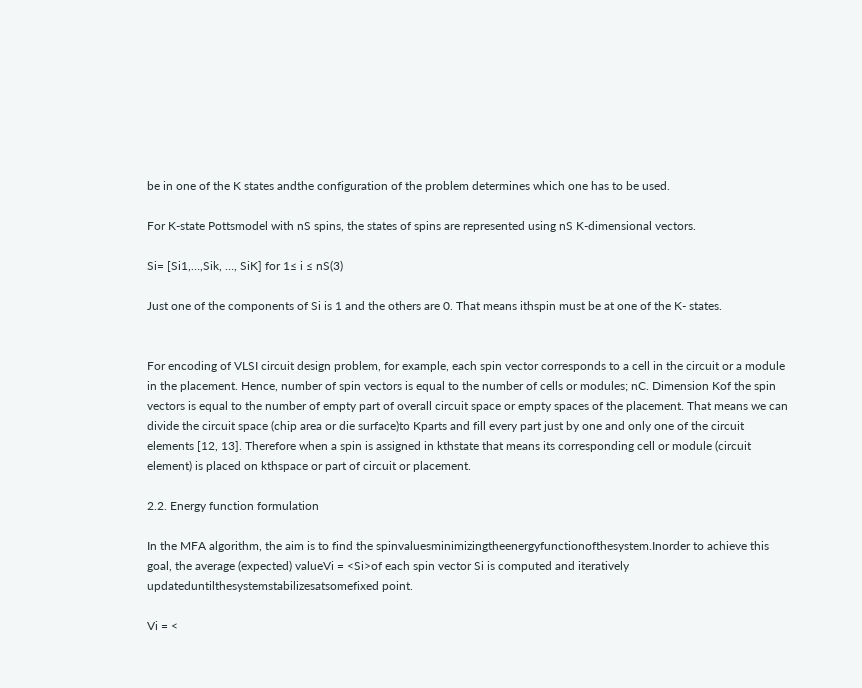be in one of the K states andthe configuration of the problem determines which one has to be used.

For K-state Pottsmodel with nS spins, the states of spins are represented using nS K-dimensional vectors.

Si= [Si1,…,Sik, …, SiK] for 1≤ i ≤ nS(3)

Just one of the components of Si is 1 and the others are 0. That means ithspin must be at one of the K- states.


For encoding of VLSI circuit design problem, for example, each spin vector corresponds to a cell in the circuit or a module in the placement. Hence, number of spin vectors is equal to the number of cells or modules; nC. Dimension Kof the spin vectors is equal to the number of empty part of overall circuit space or empty spaces of the placement. That means we can divide the circuit space (chip area or die surface)to Kparts and fill every part just by one and only one of the circuit elements [12, 13]. Therefore when a spin is assigned in kthstate that means its corresponding cell or module (circuit element) is placed on kthspace or part of circuit or placement.

2.2. Energy function formulation

In the MFA algorithm, the aim is to find the spinvaluesminimizingtheenergyfunctionofthesystem.Inorder to achieve this goal, the average (expected) valueVi = <Si>of each spin vector Si is computed and iteratively updateduntilthesystemstabilizesatsomefixed point.

Vi = <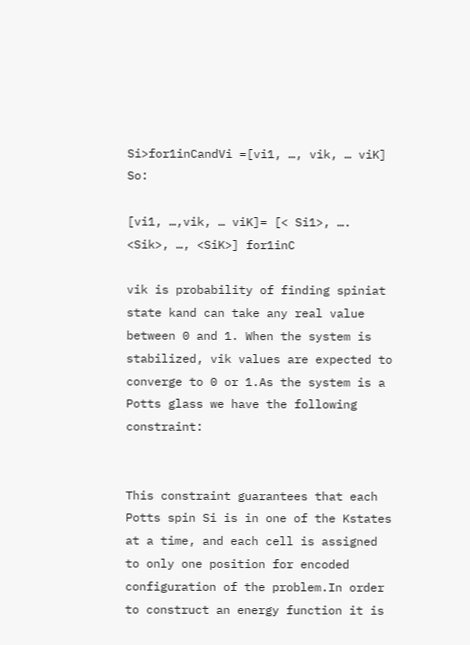Si>for1inCandVi =[vi1, …, vik, … viK] So:

[vi1, …,vik, … viK]= [< Si1>, …. <Sik>, …, <SiK>] for1inC

vik is probability of finding spiniat state kand can take any real value between 0 and 1. When the system is stabilized, vik values are expected to converge to 0 or 1.As the system is a Potts glass we have the following constraint:


This constraint guarantees that each Potts spin Si is in one of the Kstates at a time, and each cell is assigned to only one position for encoded configuration of the problem.In order to construct an energy function it is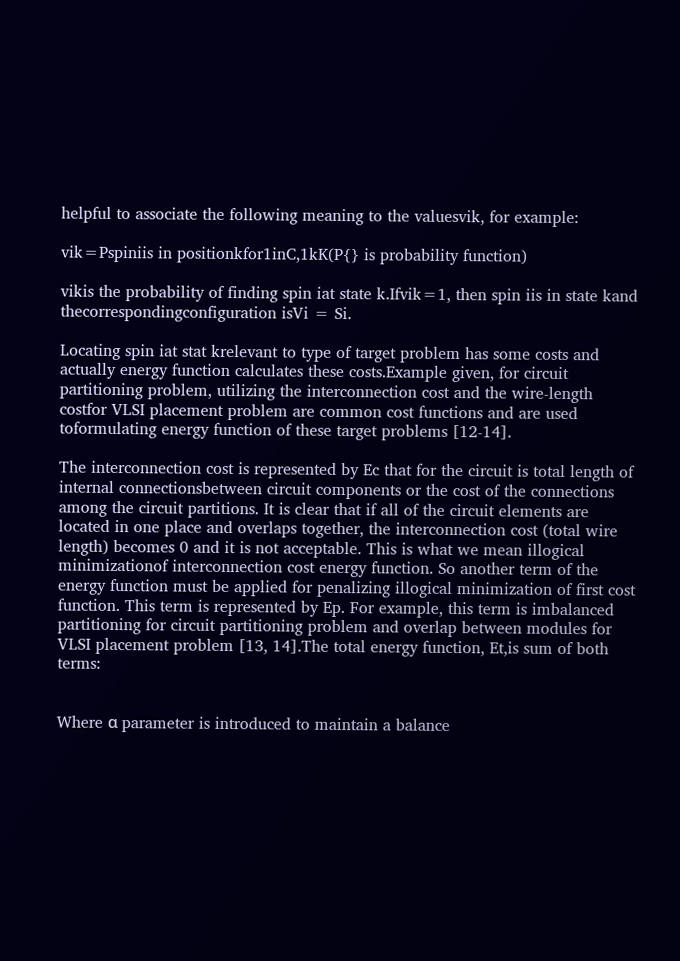helpful to associate the following meaning to the valuesvik, for example:

vik=Pspiniis in positionkfor1inC,1kK(P{} is probability function)

vikis the probability of finding spin iat state k.Ifvik=1, then spin iis in state kand thecorrespondingconfiguration isVi = Si.

Locating spin iat stat krelevant to type of target problem has some costs and actually energy function calculates these costs.Example given, for circuit partitioning problem, utilizing the interconnection cost and the wire-length costfor VLSI placement problem are common cost functions and are used toformulating energy function of these target problems [12-14].

The interconnection cost is represented by Ec that for the circuit is total length of internal connectionsbetween circuit components or the cost of the connections among the circuit partitions. It is clear that if all of the circuit elements are located in one place and overlaps together, the interconnection cost (total wire length) becomes 0 and it is not acceptable. This is what we mean illogical minimizationof interconnection cost energy function. So another term of the energy function must be applied for penalizing illogical minimization of first cost function. This term is represented by Ep. For example, this term is imbalanced partitioning for circuit partitioning problem and overlap between modules for VLSI placement problem [13, 14].The total energy function, Et,is sum of both terms:


Where α parameter is introduced to maintain a balance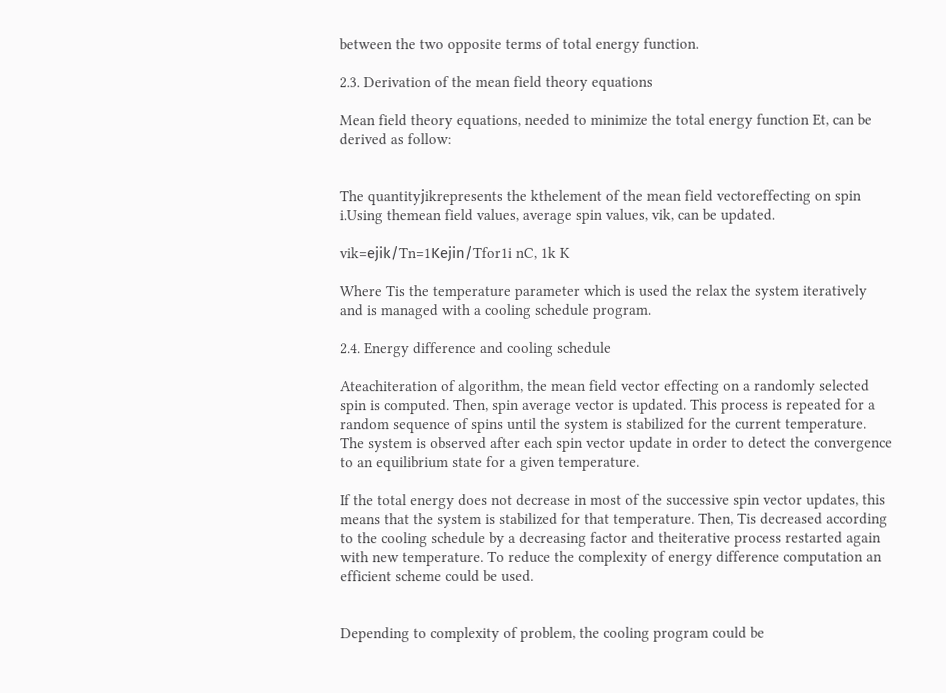between the two opposite terms of total energy function.

2.3. Derivation of the mean field theory equations

Mean field theory equations, needed to minimize the total energy function Et, can be derived as follow:


The quantityϳikrepresents the kthelement of the mean field vectoreffecting on spin i.Using themean field values, average spin values, vik, can be updated.

vik=eϳik/Tn=1Keϳin/Tfor1i nC, 1k K

Where Tis the temperature parameter which is used the relax the system iteratively and is managed with a cooling schedule program.

2.4. Energy difference and cooling schedule

Ateachiteration of algorithm, the mean field vector effecting on a randomly selected spin is computed. Then, spin average vector is updated. This process is repeated for a random sequence of spins until the system is stabilized for the current temperature. The system is observed after each spin vector update in order to detect the convergence to an equilibrium state for a given temperature.

If the total energy does not decrease in most of the successive spin vector updates, this means that the system is stabilized for that temperature. Then, Tis decreased according to the cooling schedule by a decreasing factor and theiterative process restarted again with new temperature. To reduce the complexity of energy difference computation an efficient scheme could be used.


Depending to complexity of problem, the cooling program could be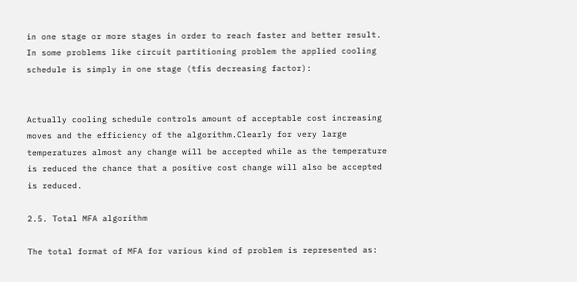in one stage or more stages in order to reach faster and better result. In some problems like circuit partitioning problem the applied cooling schedule is simply in one stage (tfis decreasing factor):


Actually cooling schedule controls amount of acceptable cost increasing moves and the efficiency of the algorithm.Clearly for very large temperatures almost any change will be accepted while as the temperature is reduced the chance that a positive cost change will also be accepted is reduced.

2.5. Total MFA algorithm

The total format of MFA for various kind of problem is represented as: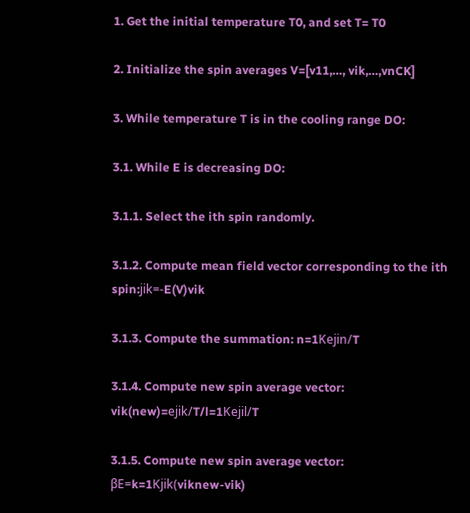1. Get the initial temperature T0, and set T= T0

2. Initialize the spin averages V=[v11,…, vik,…,vnCK]

3. While temperature T is in the cooling range DO:

3.1. While E is decreasing DO:

3.1.1. Select the ith spin randomly.

3.1.2. Compute mean field vector corresponding to the ith spin:ϳik=-E(V)vik

3.1.3. Compute the summation: n=1Keϳin/T

3.1.4. Compute new spin average vector: vik(new)=eϳik/T/l=1Keϳil/T

3.1.5. Compute new spin average vector: βE=k=1Kϳik(viknew-vik)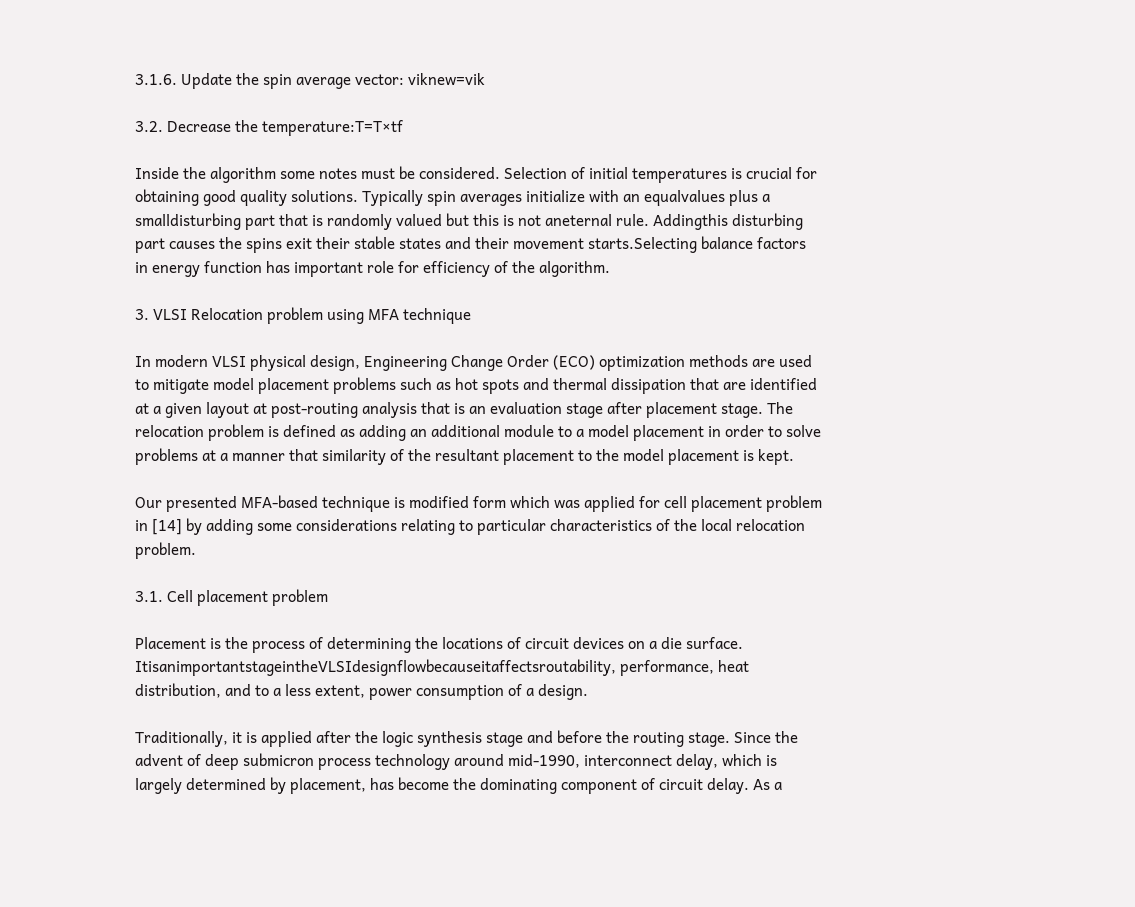3.1.6. Update the spin average vector: viknew=vik

3.2. Decrease the temperature:T=T×tf

Inside the algorithm some notes must be considered. Selection of initial temperatures is crucial for obtaining good quality solutions. Typically spin averages initialize with an equalvalues plus a smalldisturbing part that is randomly valued but this is not aneternal rule. Addingthis disturbing part causes the spins exit their stable states and their movement starts.Selecting balance factors in energy function has important role for efficiency of the algorithm.

3. VLSI Relocation problem using MFA technique

In modern VLSI physical design, Engineering Change Order (ECO) optimization methods are used to mitigate model placement problems such as hot spots and thermal dissipation that are identified at a given layout at post-routing analysis that is an evaluation stage after placement stage. The relocation problem is defined as adding an additional module to a model placement in order to solve problems at a manner that similarity of the resultant placement to the model placement is kept.

Our presented MFA-based technique is modified form which was applied for cell placement problem in [14] by adding some considerations relating to particular characteristics of the local relocation problem.

3.1. Cell placement problem

Placement is the process of determining the locations of circuit devices on a die surface. ItisanimportantstageintheVLSIdesignflowbecauseitaffectsroutability, performance, heat distribution, and to a less extent, power consumption of a design.

Traditionally, it is applied after the logic synthesis stage and before the routing stage. Since the advent of deep submicron process technology around mid-1990, interconnect delay, which is largely determined by placement, has become the dominating component of circuit delay. As a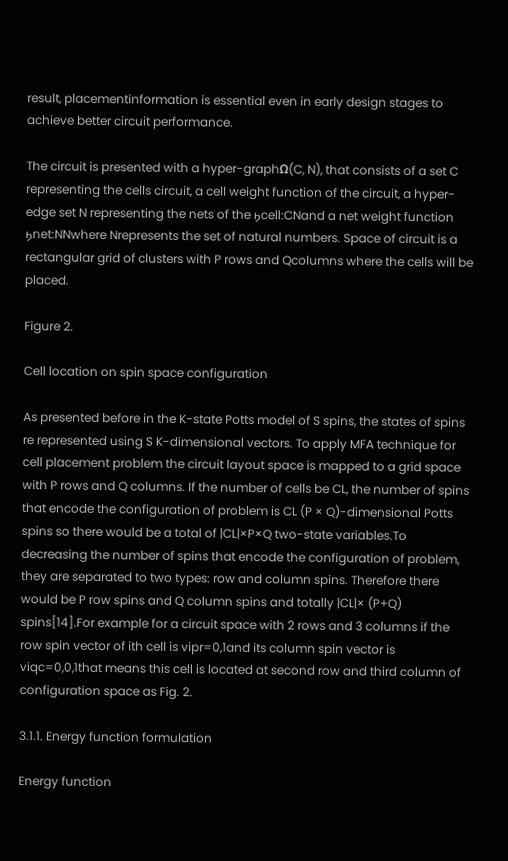result, placementinformation is essential even in early design stages to achieve better circuit performance.

The circuit is presented with a hyper-graphΩ(C, N), that consists of a set C representing the cells circuit, a cell weight function of the circuit, a hyper-edge set N representing the nets of the ϧcell:CNand a net weight function ϧnet:NNwhere Nrepresents the set of natural numbers. Space of circuit is a rectangular grid of clusters with P rows and Qcolumns where the cells will be placed.

Figure 2.

Cell location on spin space configuration

As presented before in the K-state Potts model of S spins, the states of spins re represented using S K-dimensional vectors. To apply MFA technique for cell placement problem the circuit layout space is mapped to a grid space with P rows and Q columns. If the number of cells be CL, the number of spins that encode the configuration of problem is CL (P × Q)-dimensional Potts spins so there would be a total of |CL|×P×Q two-state variables.To decreasing the number of spins that encode the configuration of problem, they are separated to two types: row and column spins. Therefore there would be P row spins and Q column spins and totally |CL|× (P+Q) spins[14].For example for a circuit space with 2 rows and 3 columns if the row spin vector of ith cell is vipr=0,1and its column spin vector is viqc=0,0,1that means this cell is located at second row and third column of configuration space as Fig. 2.

3.1.1. Energy function formulation

Energy function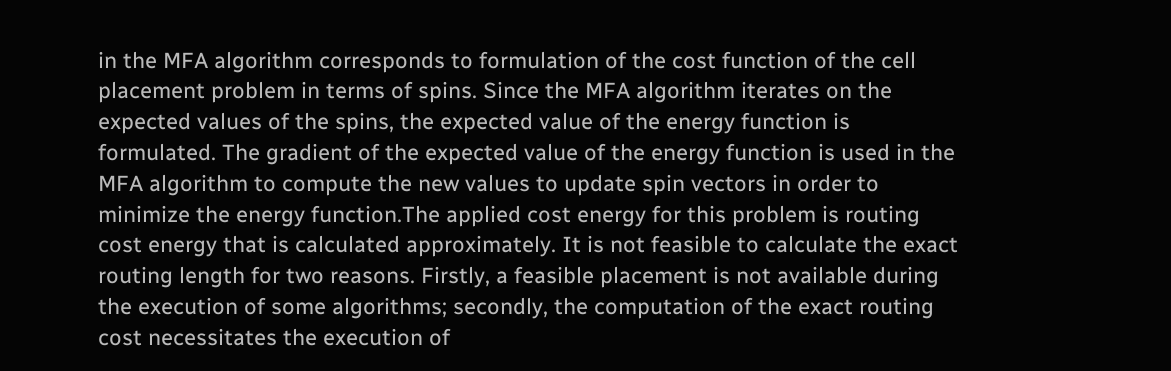in the MFA algorithm corresponds to formulation of the cost function of the cell placement problem in terms of spins. Since the MFA algorithm iterates on the expected values of the spins, the expected value of the energy function is formulated. The gradient of the expected value of the energy function is used in the MFA algorithm to compute the new values to update spin vectors in order to minimize the energy function.The applied cost energy for this problem is routing cost energy that is calculated approximately. It is not feasible to calculate the exact routing length for two reasons. Firstly, a feasible placement is not available during the execution of some algorithms; secondly, the computation of the exact routing cost necessitates the execution of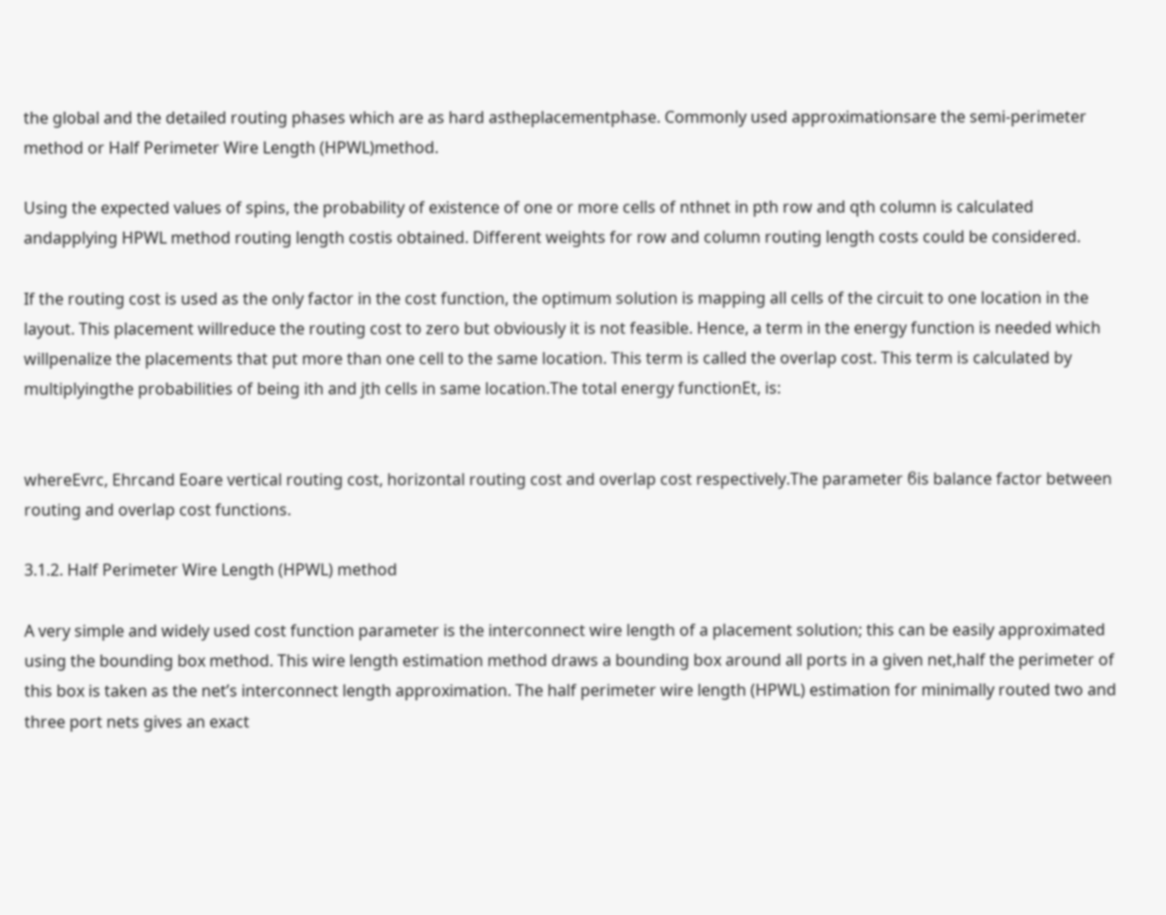the global and the detailed routing phases which are as hard astheplacementphase. Commonly used approximationsare the semi-perimeter method or Half Perimeter Wire Length (HPWL)method.

Using the expected values of spins, the probability of existence of one or more cells of nthnet in pth row and qth column is calculated andapplying HPWL method routing length costis obtained. Different weights for row and column routing length costs could be considered.

If the routing cost is used as the only factor in the cost function, the optimum solution is mapping all cells of the circuit to one location in the layout. This placement willreduce the routing cost to zero but obviously it is not feasible. Hence, a term in the energy function is needed which willpenalize the placements that put more than one cell to the same location. This term is called the overlap cost. This term is calculated by multiplyingthe probabilities of being ith and jth cells in same location.The total energy functionEt, is:


whereEvrc, Ehrcand Eoare vertical routing cost, horizontal routing cost and overlap cost respectively.The parameter ϐis balance factor between routing and overlap cost functions.

3.1.2. Half Perimeter Wire Length (HPWL) method

A very simple and widely used cost function parameter is the interconnect wire length of a placement solution; this can be easily approximated using the bounding box method. This wire length estimation method draws a bounding box around all ports in a given net,half the perimeter of this box is taken as the net’s interconnect length approximation. The half perimeter wire length (HPWL) estimation for minimally routed two and three port nets gives an exact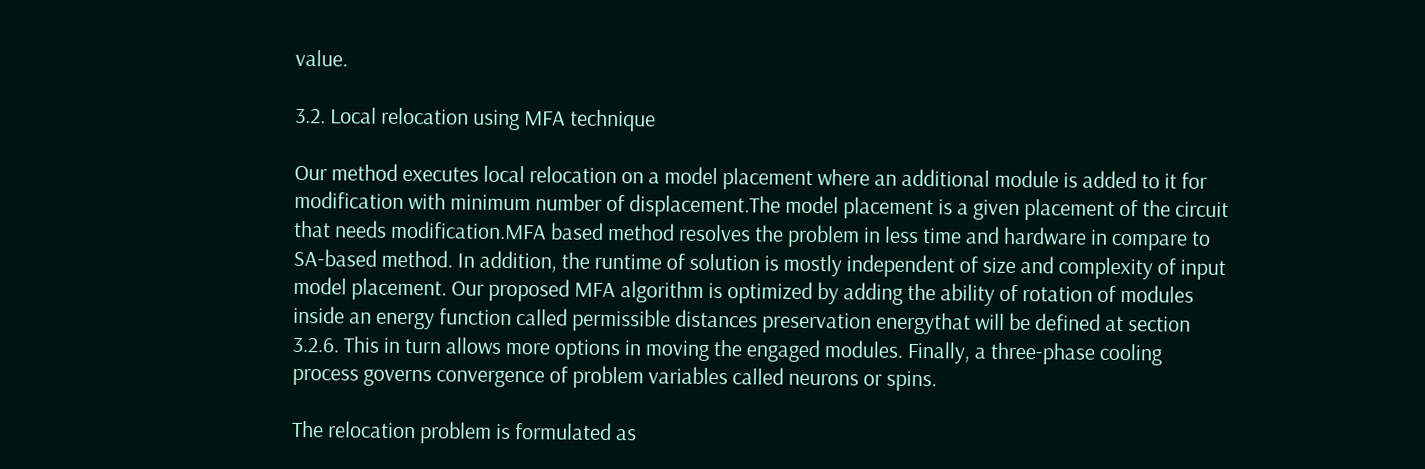value.

3.2. Local relocation using MFA technique

Our method executes local relocation on a model placement where an additional module is added to it for modification with minimum number of displacement.The model placement is a given placement of the circuit that needs modification.MFA based method resolves the problem in less time and hardware in compare to SA-based method. In addition, the runtime of solution is mostly independent of size and complexity of input model placement. Our proposed MFA algorithm is optimized by adding the ability of rotation of modules inside an energy function called permissible distances preservation energythat will be defined at section 3.2.6. This in turn allows more options in moving the engaged modules. Finally, a three-phase cooling process governs convergence of problem variables called neurons or spins.

The relocation problem is formulated as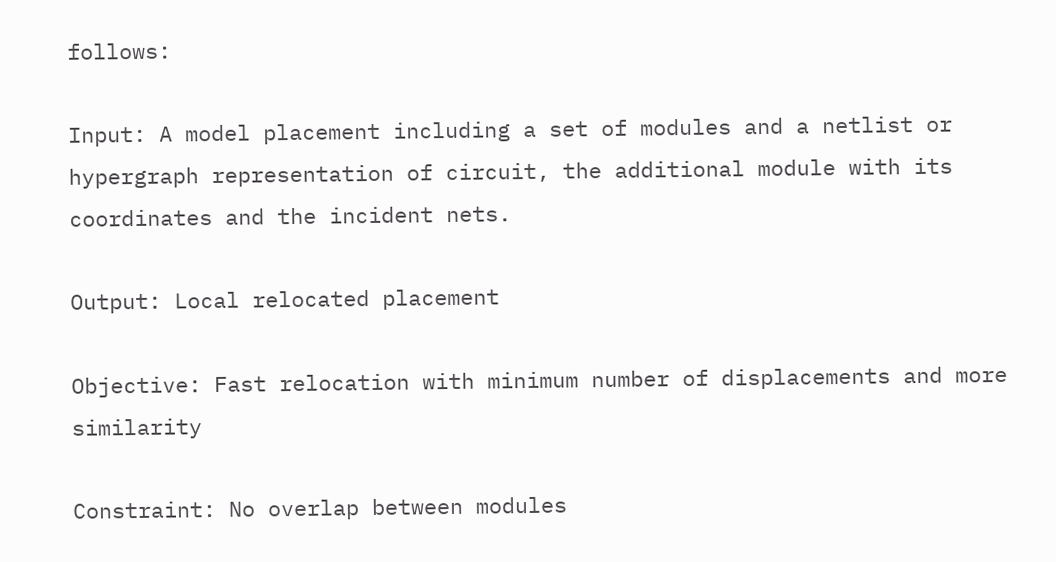follows:

Input: A model placement including a set of modules and a netlist or hypergraph representation of circuit, the additional module with its coordinates and the incident nets.

Output: Local relocated placement

Objective: Fast relocation with minimum number of displacements and more similarity

Constraint: No overlap between modules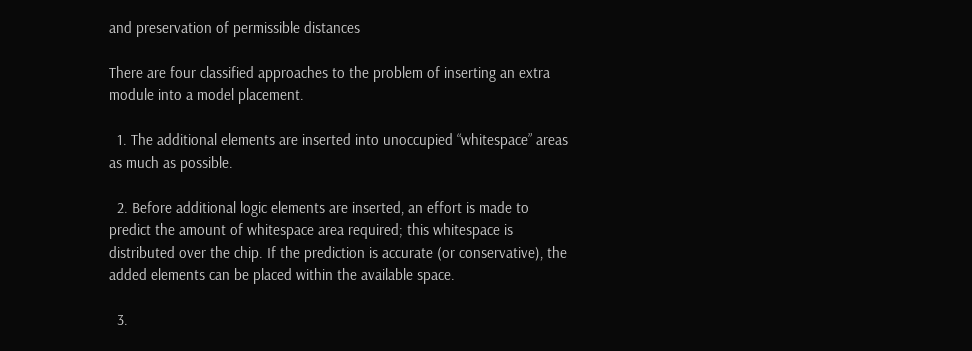and preservation of permissible distances

There are four classified approaches to the problem of inserting an extra module into a model placement.

  1. The additional elements are inserted into unoccupied “whitespace” areas as much as possible.

  2. Before additional logic elements are inserted, an effort is made to predict the amount of whitespace area required; this whitespace is distributed over the chip. If the prediction is accurate (or conservative), the added elements can be placed within the available space.

  3.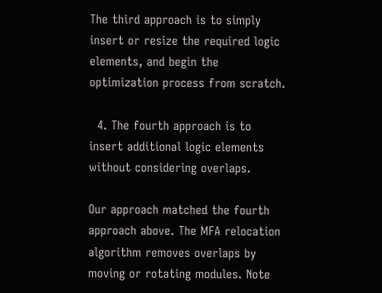The third approach is to simply insert or resize the required logic elements, and begin the optimization process from scratch.

  4. The fourth approach is to insert additional logic elements without considering overlaps.

Our approach matched the fourth approach above. The MFA relocation algorithm removes overlaps by moving or rotating modules. Note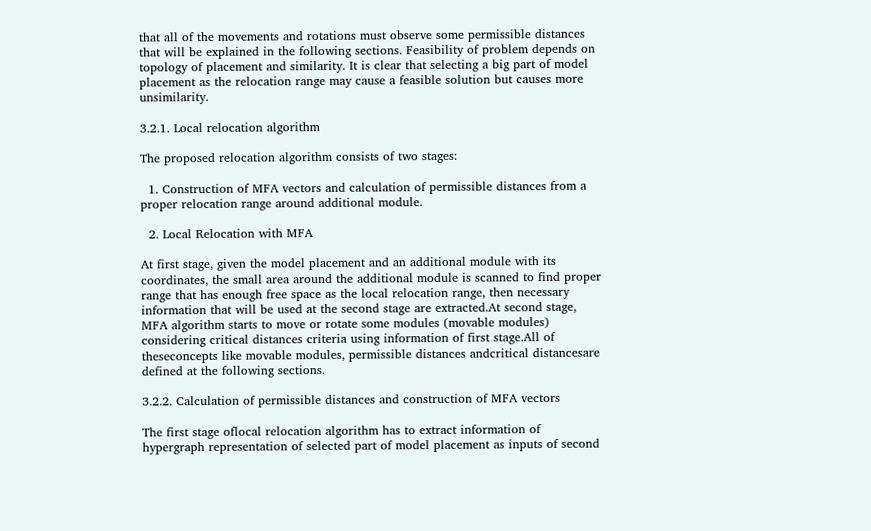that all of the movements and rotations must observe some permissible distances that will be explained in the following sections. Feasibility of problem depends on topology of placement and similarity. It is clear that selecting a big part of model placement as the relocation range may cause a feasible solution but causes more unsimilarity.

3.2.1. Local relocation algorithm

The proposed relocation algorithm consists of two stages:

  1. Construction of MFA vectors and calculation of permissible distances from a proper relocation range around additional module.

  2. Local Relocation with MFA

At first stage, given the model placement and an additional module with its coordinates, the small area around the additional module is scanned to find proper range that has enough free space as the local relocation range, then necessary information that will be used at the second stage are extracted.At second stage, MFA algorithm starts to move or rotate some modules (movable modules) considering critical distances criteria using information of first stage.All of theseconcepts like movable modules, permissible distances andcritical distancesare defined at the following sections.

3.2.2. Calculation of permissible distances and construction of MFA vectors

The first stage oflocal relocation algorithm has to extract information of hypergraph representation of selected part of model placement as inputs of second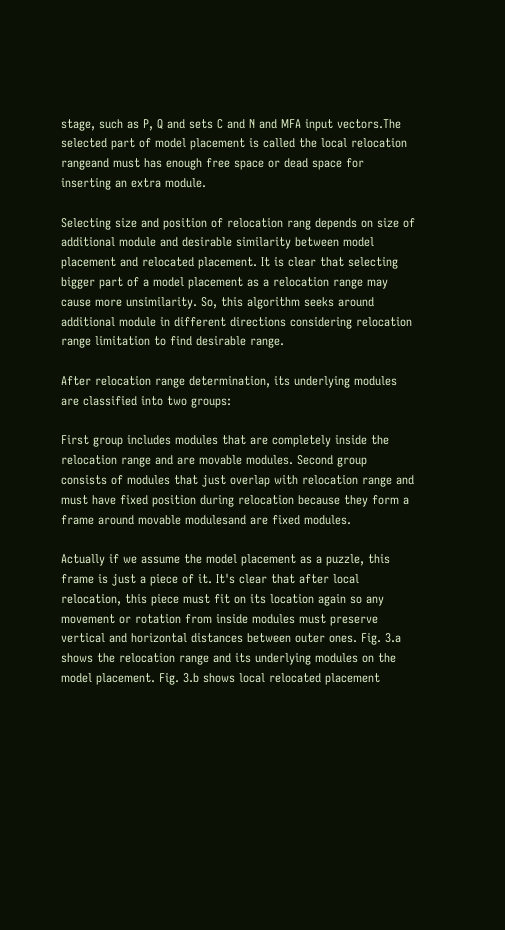stage, such as P, Q and sets C and N and MFA input vectors.The selected part of model placement is called the local relocation rangeand must has enough free space or dead space for inserting an extra module.

Selecting size and position of relocation rang depends on size of additional module and desirable similarity between model placement and relocated placement. It is clear that selecting bigger part of a model placement as a relocation range may cause more unsimilarity. So, this algorithm seeks around additional module in different directions considering relocation range limitation to find desirable range.

After relocation range determination, its underlying modules are classified into two groups:

First group includes modules that are completely inside the relocation range and are movable modules. Second group consists of modules that just overlap with relocation range and must have fixed position during relocation because they form a frame around movable modulesand are fixed modules.

Actually if we assume the model placement as a puzzle, this frame is just a piece of it. It's clear that after local relocation, this piece must fit on its location again so any movement or rotation from inside modules must preserve vertical and horizontal distances between outer ones. Fig. 3.a shows the relocation range and its underlying modules on the model placement. Fig. 3.b shows local relocated placement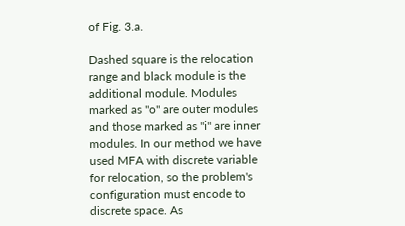of Fig. 3.a.

Dashed square is the relocation range and black module is the additional module. Modules marked as "o" are outer modules and those marked as "i" are inner modules. In our method we have used MFA with discrete variable for relocation, so the problem's configuration must encode to discrete space. As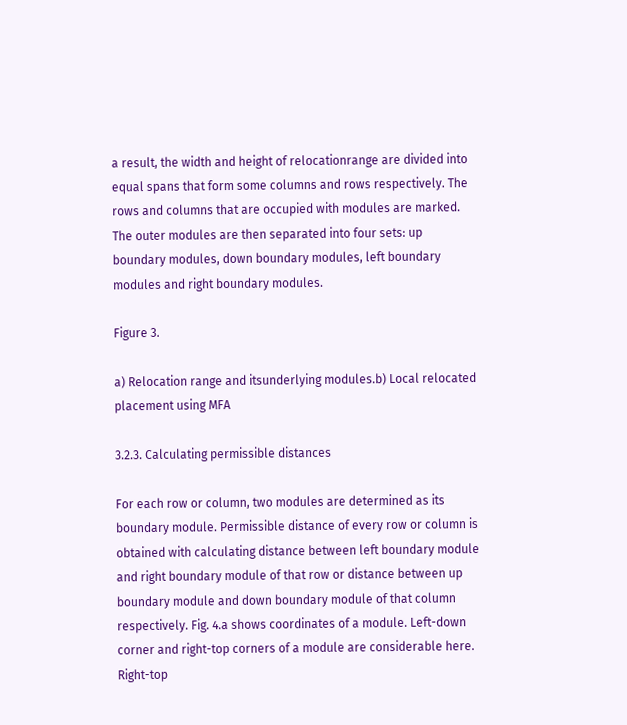a result, the width and height of relocationrange are divided into equal spans that form some columns and rows respectively. The rows and columns that are occupied with modules are marked. The outer modules are then separated into four sets: up boundary modules, down boundary modules, left boundary modules and right boundary modules.

Figure 3.

a) Relocation range and itsunderlying modules.b) Local relocated placement using MFA

3.2.3. Calculating permissible distances

For each row or column, two modules are determined as its boundary module. Permissible distance of every row or column is obtained with calculating distance between left boundary module and right boundary module of that row or distance between up boundary module and down boundary module of that column respectively. Fig. 4.a shows coordinates of a module. Left-down corner and right-top corners of a module are considerable here. Right-top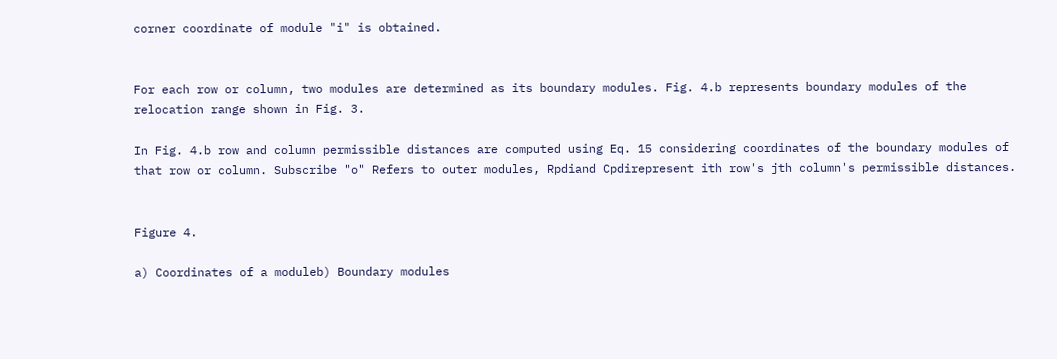corner coordinate of module "i" is obtained.


For each row or column, two modules are determined as its boundary modules. Fig. 4.b represents boundary modules of the relocation range shown in Fig. 3.

In Fig. 4.b row and column permissible distances are computed using Eq. 15 considering coordinates of the boundary modules of that row or column. Subscribe "o" Refers to outer modules, Rpdiand Cpdirepresent ith row's jth column's permissible distances.


Figure 4.

a) Coordinates of a moduleb) Boundary modules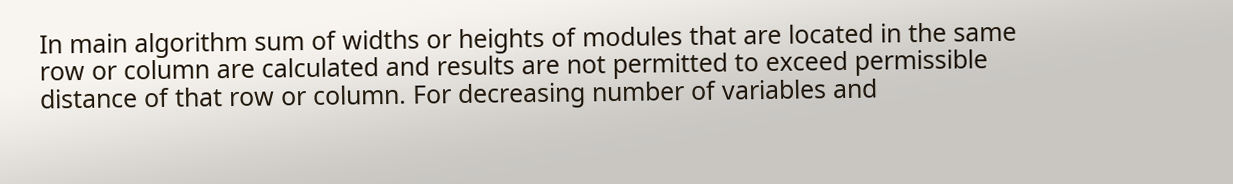In main algorithm sum of widths or heights of modules that are located in the same row or column are calculated and results are not permitted to exceed permissible distance of that row or column. For decreasing number of variables and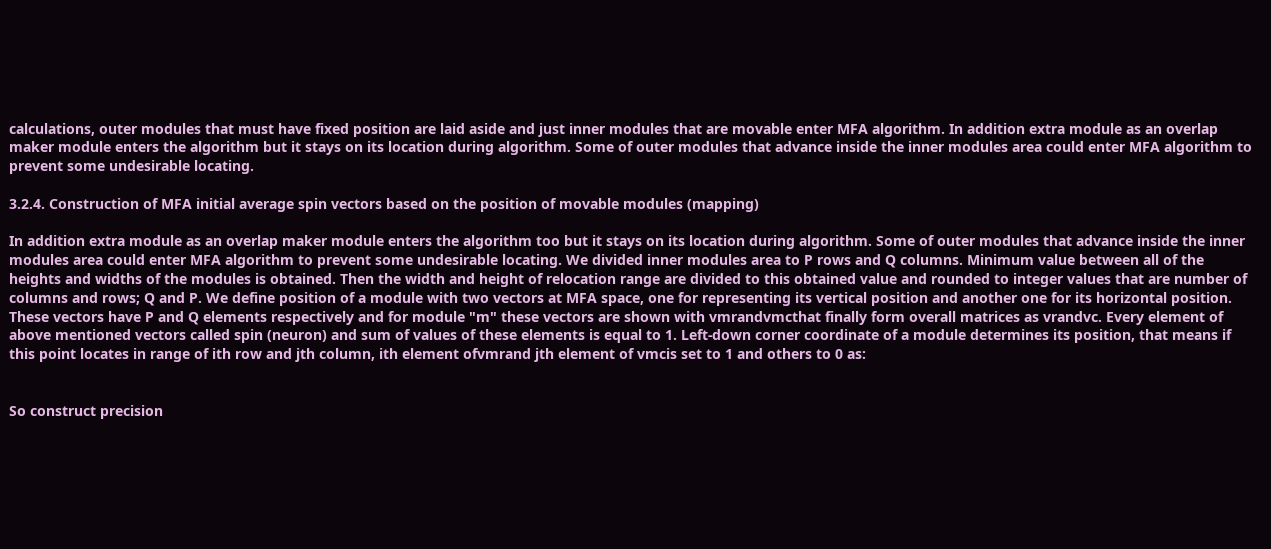calculations, outer modules that must have fixed position are laid aside and just inner modules that are movable enter MFA algorithm. In addition extra module as an overlap maker module enters the algorithm but it stays on its location during algorithm. Some of outer modules that advance inside the inner modules area could enter MFA algorithm to prevent some undesirable locating.

3.2.4. Construction of MFA initial average spin vectors based on the position of movable modules (mapping)

In addition extra module as an overlap maker module enters the algorithm too but it stays on its location during algorithm. Some of outer modules that advance inside the inner modules area could enter MFA algorithm to prevent some undesirable locating. We divided inner modules area to P rows and Q columns. Minimum value between all of the heights and widths of the modules is obtained. Then the width and height of relocation range are divided to this obtained value and rounded to integer values that are number of columns and rows; Q and P. We define position of a module with two vectors at MFA space, one for representing its vertical position and another one for its horizontal position. These vectors have P and Q elements respectively and for module "m" these vectors are shown with vmrandvmcthat finally form overall matrices as vrandvc. Every element of above mentioned vectors called spin (neuron) and sum of values of these elements is equal to 1. Left-down corner coordinate of a module determines its position, that means if this point locates in range of ith row and jth column, ith element ofvmrand jth element of vmcis set to 1 and others to 0 as:


So construct precision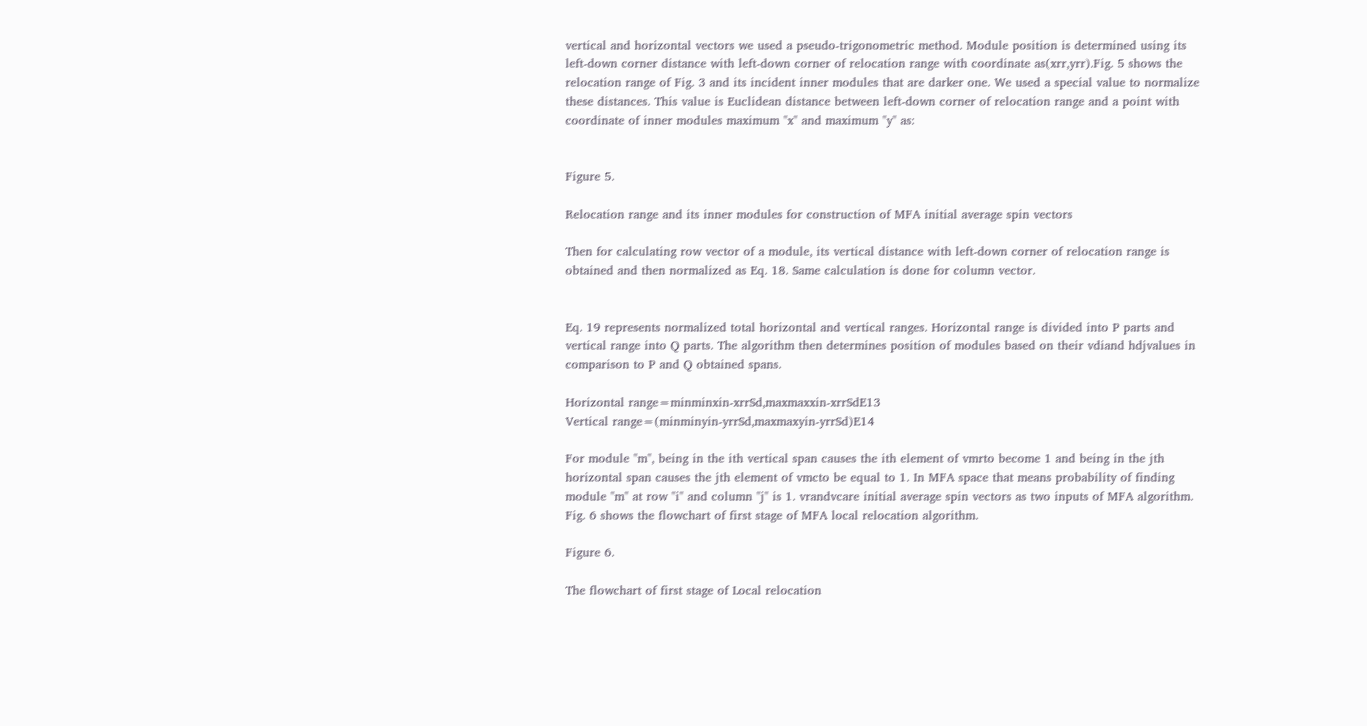vertical and horizontal vectors we used a pseudo-trigonometric method. Module position is determined using its left-down corner distance with left-down corner of relocation range with coordinate as(xrr,yrr).Fig. 5 shows the relocation range of Fig. 3 and its incident inner modules that are darker one. We used a special value to normalize these distances. This value is Euclidean distance between left-down corner of relocation range and a point with coordinate of inner modules maximum "x" and maximum "y" as:


Figure 5.

Relocation range and its inner modules for construction of MFA initial average spin vectors

Then for calculating row vector of a module, its vertical distance with left-down corner of relocation range is obtained and then normalized as Eq. 18. Same calculation is done for column vector.


Eq. 19 represents normalized total horizontal and vertical ranges. Horizontal range is divided into P parts and vertical range into Q parts. The algorithm then determines position of modules based on their vdiand hdjvalues in comparison to P and Q obtained spans.

Horizontal range=minminxin-xrrSd,maxmaxxin-xrrSdE13
Vertical range=(minminyin-yrrSd,maxmaxyin-yrrSd)E14

For module "m", being in the ith vertical span causes the ith element of vmrto become 1 and being in the jth horizontal span causes the jth element of vmcto be equal to 1. In MFA space that means probability of finding module "m" at row "i" and column "j" is 1. vrandvcare initial average spin vectors as two inputs of MFA algorithm. Fig. 6 shows the flowchart of first stage of MFA local relocation algorithm.

Figure 6.

The flowchart of first stage of Local relocation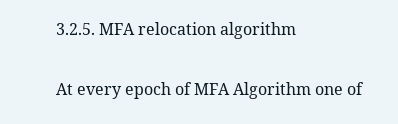3.2.5. MFA relocation algorithm

At every epoch of MFA Algorithm one of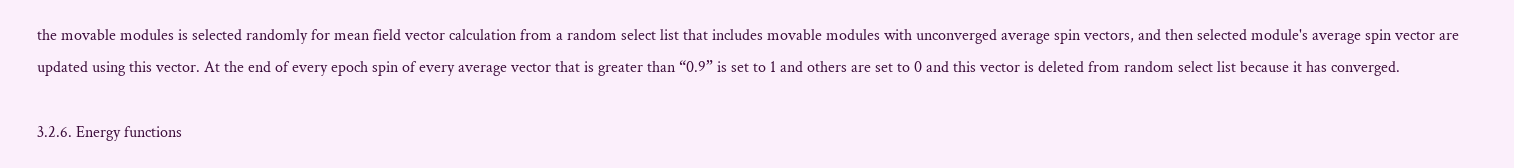the movable modules is selected randomly for mean field vector calculation from a random select list that includes movable modules with unconverged average spin vectors, and then selected module's average spin vector are updated using this vector. At the end of every epoch spin of every average vector that is greater than “0.9” is set to 1 and others are set to 0 and this vector is deleted from random select list because it has converged.

3.2.6. Energy functions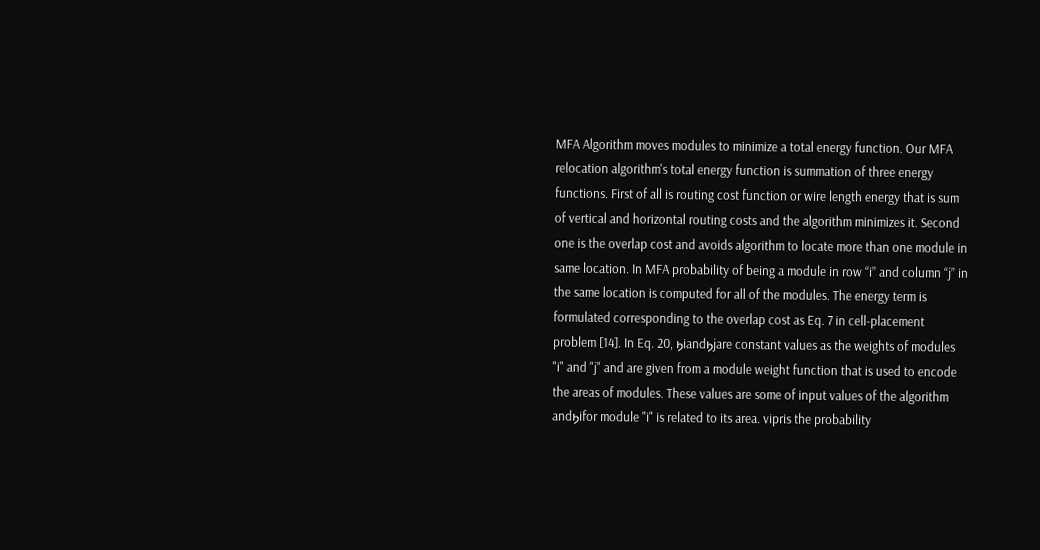MFA Algorithm moves modules to minimize a total energy function. Our MFA relocation algorithm's total energy function is summation of three energy functions. First of all is routing cost function or wire length energy that is sum of vertical and horizontal routing costs and the algorithm minimizes it. Second one is the overlap cost and avoids algorithm to locate more than one module in same location. In MFA probability of being a module in row “i” and column “j” in the same location is computed for all of the modules. The energy term is formulated corresponding to the overlap cost as Eq. 7 in cell-placement problem [14]. In Eq. 20, ϧiandϧjare constant values as the weights of modules "i" and "j" and are given from a module weight function that is used to encode the areas of modules. These values are some of input values of the algorithm andϧifor module "i" is related to its area. vipris the probability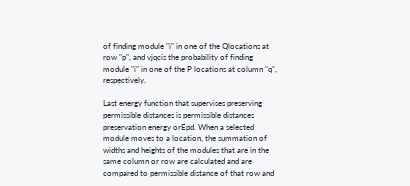of finding module "i" in one of the Qlocations at row "p", and vjqcis the probability of finding module "i" in one of the P locations at column "q", respectively.

Last energy function that supervises preserving permissible distances is permissible distances preservation energy orEpd. When a selected module moves to a location, the summation of widths and heights of the modules that are in the same column or row are calculated and are compared to permissible distance of that row and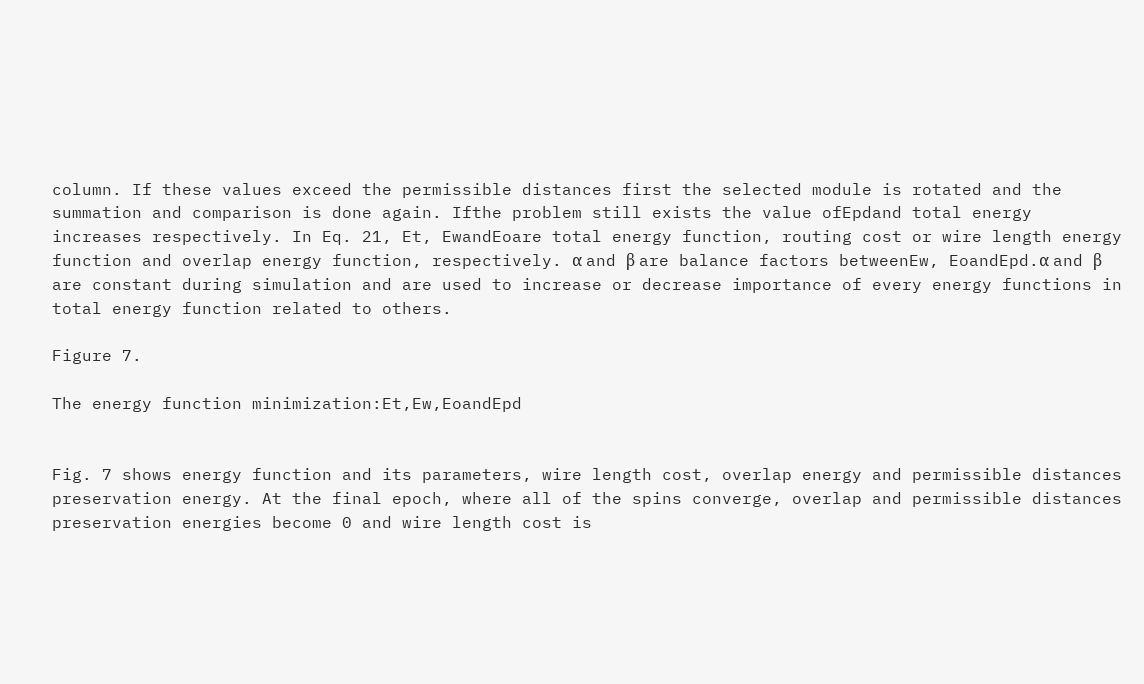column. If these values exceed the permissible distances first the selected module is rotated and the summation and comparison is done again. Ifthe problem still exists the value ofEpdand total energy increases respectively. In Eq. 21, Et, EwandEoare total energy function, routing cost or wire length energy function and overlap energy function, respectively. α and β are balance factors betweenEw, EoandEpd.α and β are constant during simulation and are used to increase or decrease importance of every energy functions in total energy function related to others.

Figure 7.

The energy function minimization:Et,Ew,EoandEpd


Fig. 7 shows energy function and its parameters, wire length cost, overlap energy and permissible distances preservation energy. At the final epoch, where all of the spins converge, overlap and permissible distances preservation energies become 0 and wire length cost is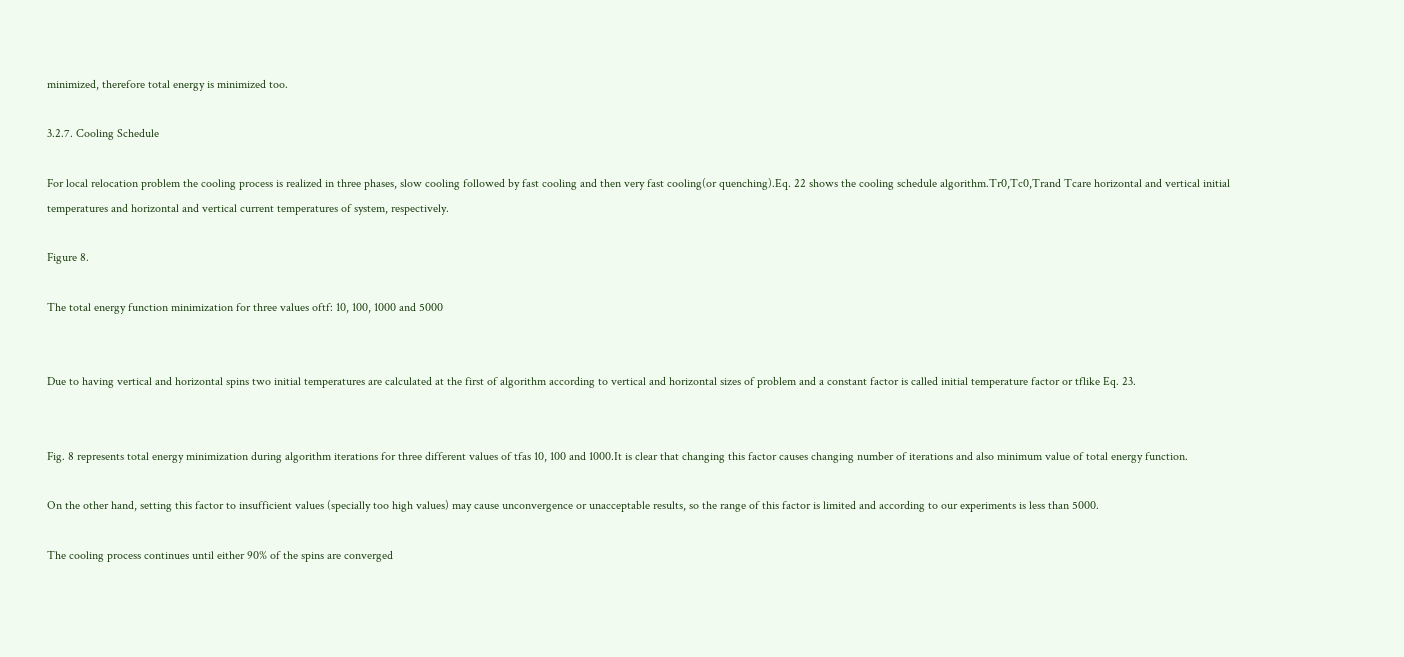minimized, therefore total energy is minimized too.

3.2.7. Cooling Schedule

For local relocation problem the cooling process is realized in three phases, slow cooling followed by fast cooling and then very fast cooling(or quenching).Eq. 22 shows the cooling schedule algorithm.Tr0,Tc0,Trand Tcare horizontal and vertical initial temperatures and horizontal and vertical current temperatures of system, respectively.

Figure 8.

The total energy function minimization for three values oftf: 10, 100, 1000 and 5000


Due to having vertical and horizontal spins two initial temperatures are calculated at the first of algorithm according to vertical and horizontal sizes of problem and a constant factor is called initial temperature factor or tflike Eq. 23.


Fig. 8 represents total energy minimization during algorithm iterations for three different values of tfas 10, 100 and 1000.It is clear that changing this factor causes changing number of iterations and also minimum value of total energy function.

On the other hand, setting this factor to insufficient values (specially too high values) may cause unconvergence or unacceptable results, so the range of this factor is limited and according to our experiments is less than 5000.

The cooling process continues until either 90% of the spins are converged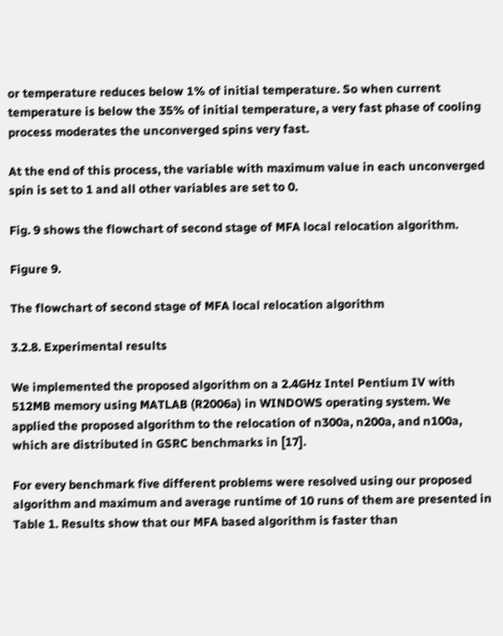or temperature reduces below 1% of initial temperature. So when current temperature is below the 35% of initial temperature, a very fast phase of cooling process moderates the unconverged spins very fast.

At the end of this process, the variable with maximum value in each unconverged spin is set to 1 and all other variables are set to 0.

Fig. 9 shows the flowchart of second stage of MFA local relocation algorithm.

Figure 9.

The flowchart of second stage of MFA local relocation algorithm

3.2.8. Experimental results

We implemented the proposed algorithm on a 2.4GHz Intel Pentium IV with 512MB memory using MATLAB (R2006a) in WINDOWS operating system. We applied the proposed algorithm to the relocation of n300a, n200a, and n100a, which are distributed in GSRC benchmarks in [17].

For every benchmark five different problems were resolved using our proposed algorithm and maximum and average runtime of 10 runs of them are presented in Table 1. Results show that our MFA based algorithm is faster than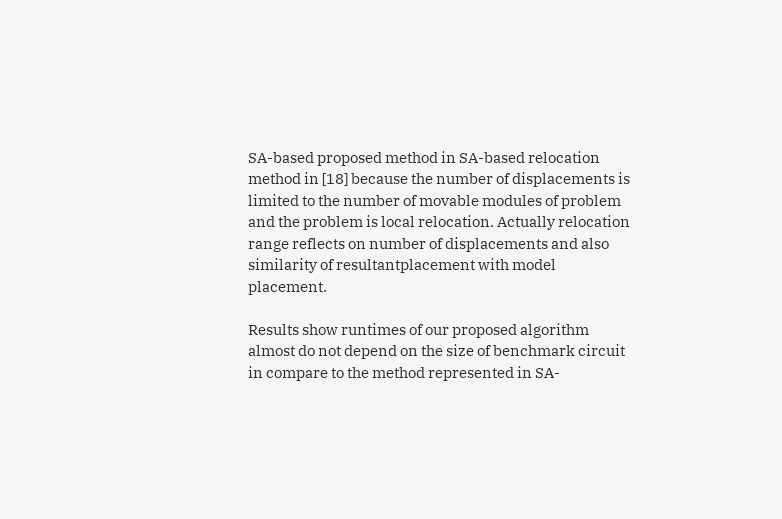SA-based proposed method in SA-based relocation method in [18] because the number of displacements is limited to the number of movable modules of problem and the problem is local relocation. Actually relocation range reflects on number of displacements and also similarity of resultantplacement with model placement.

Results show runtimes of our proposed algorithm almost do not depend on the size of benchmark circuit in compare to the method represented in SA-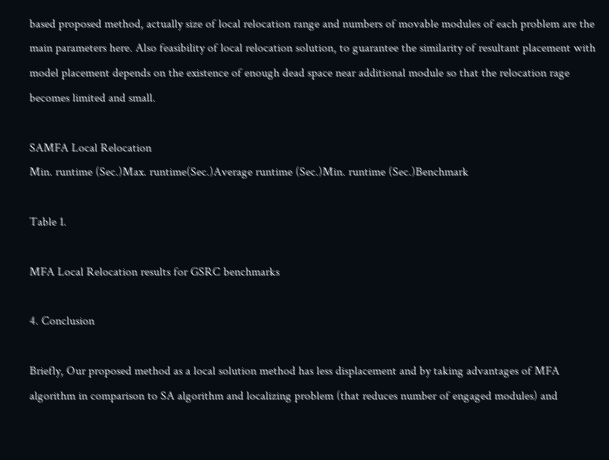based proposed method, actually size of local relocation range and numbers of movable modules of each problem are the main parameters here. Also feasibility of local relocation solution, to guarantee the similarity of resultant placement with model placement depends on the existence of enough dead space near additional module so that the relocation rage becomes limited and small.

SAMFA Local Relocation
Min. runtime (Sec.)Max. runtime(Sec.)Average runtime (Sec.)Min. runtime (Sec.)Benchmark

Table 1.

MFA Local Relocation results for GSRC benchmarks

4. Conclusion

Briefly, Our proposed method as a local solution method has less displacement and by taking advantages of MFA algorithm in comparison to SA algorithm and localizing problem (that reduces number of engaged modules) and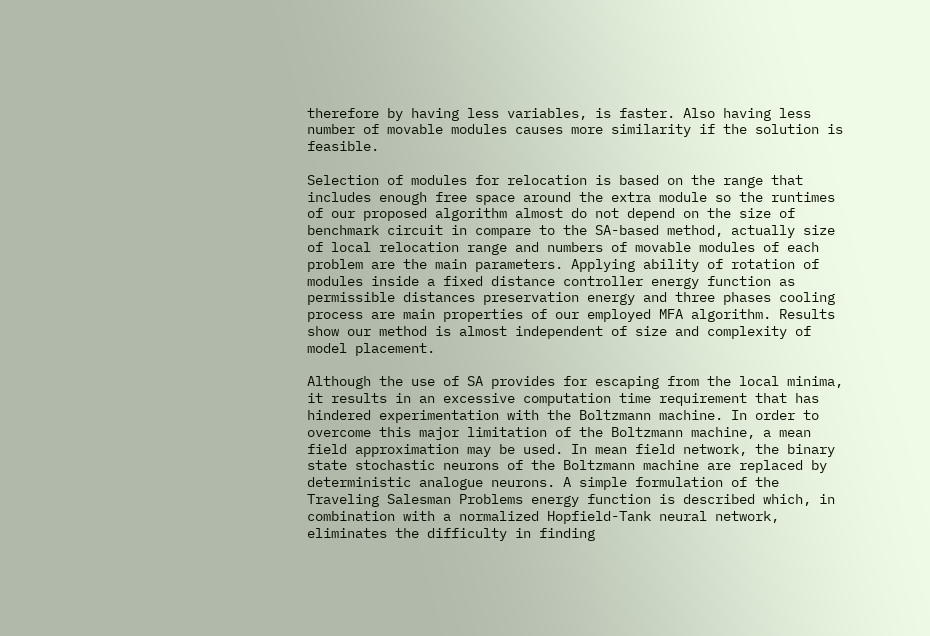therefore by having less variables, is faster. Also having less number of movable modules causes more similarity if the solution is feasible.

Selection of modules for relocation is based on the range that includes enough free space around the extra module so the runtimes of our proposed algorithm almost do not depend on the size of benchmark circuit in compare to the SA-based method, actually size of local relocation range and numbers of movable modules of each problem are the main parameters. Applying ability of rotation of modules inside a fixed distance controller energy function as permissible distances preservation energy and three phases cooling process are main properties of our employed MFA algorithm. Results show our method is almost independent of size and complexity of model placement.

Although the use of SA provides for escaping from the local minima, it results in an excessive computation time requirement that has hindered experimentation with the Boltzmann machine. In order to overcome this major limitation of the Boltzmann machine, a mean field approximation may be used. In mean field network, the binary state stochastic neurons of the Boltzmann machine are replaced by deterministic analogue neurons. A simple formulation of the Traveling Salesman Problems energy function is described which, in combination with a normalized Hopfield-Tank neural network, eliminates the difficulty in finding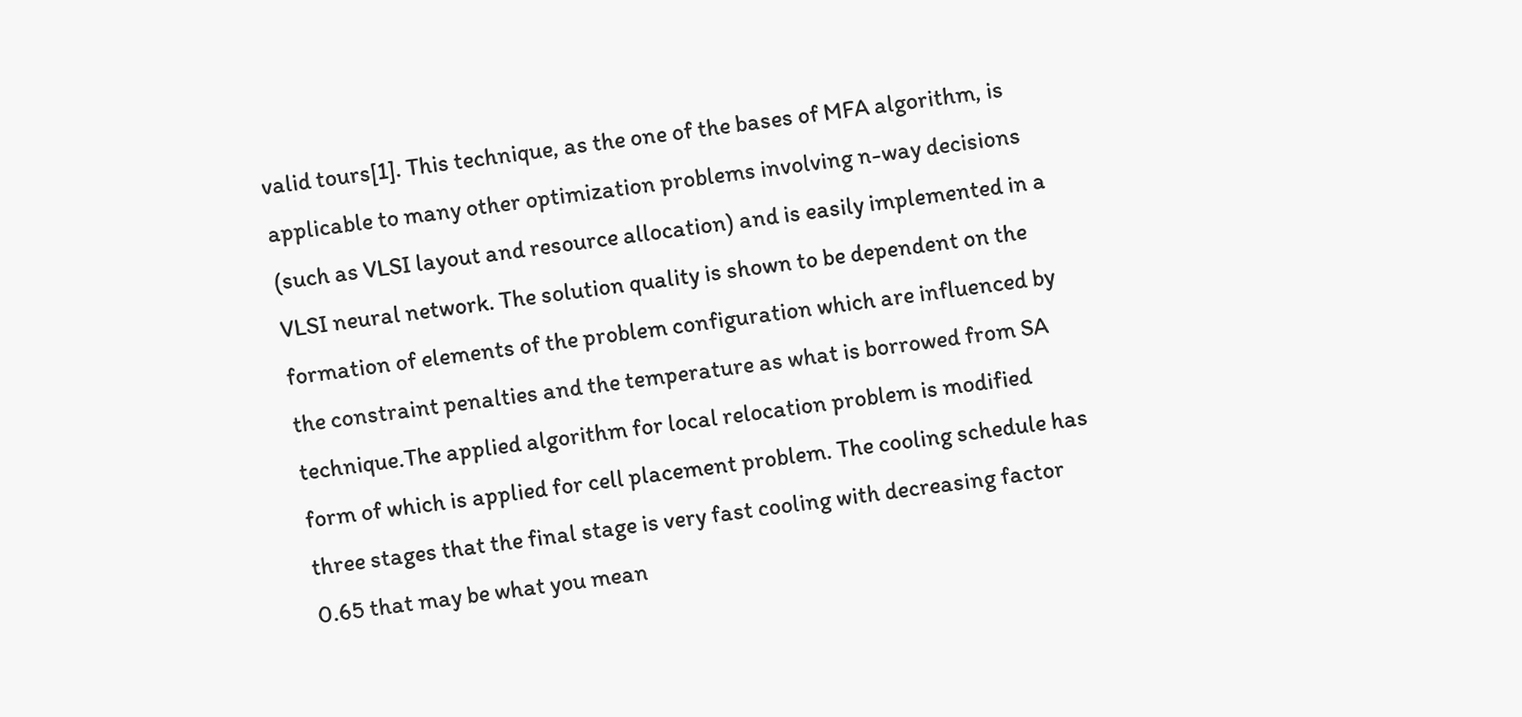valid tours[1]. This technique, as the one of the bases of MFA algorithm, is applicable to many other optimization problems involving n-way decisions (such as VLSI layout and resource allocation) and is easily implemented in a VLSI neural network. The solution quality is shown to be dependent on the formation of elements of the problem configuration which are influenced by the constraint penalties and the temperature as what is borrowed from SA technique.The applied algorithm for local relocation problem is modified form of which is applied for cell placement problem. The cooling schedule has three stages that the final stage is very fast cooling with decreasing factor 0.65 that may be what you mean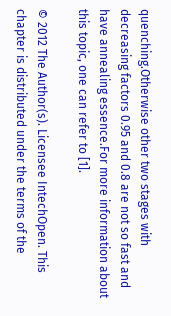quenching.Otherwise other two stages with decreasing factors 0.95 and 0.8 are not so fast and have annealing essence.For more information about this topic, one can refer to [1].

© 2012 The Author(s). Licensee IntechOpen. This chapter is distributed under the terms of the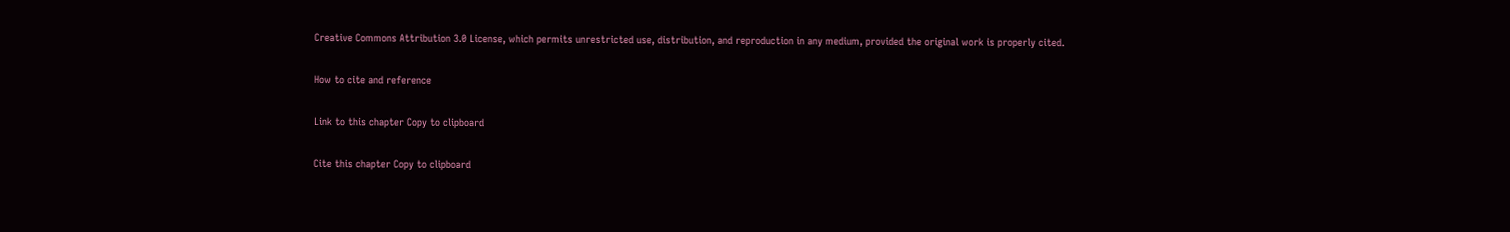Creative Commons Attribution 3.0 License, which permits unrestricted use, distribution, and reproduction in any medium, provided the original work is properly cited.

How to cite and reference

Link to this chapter Copy to clipboard

Cite this chapter Copy to clipboard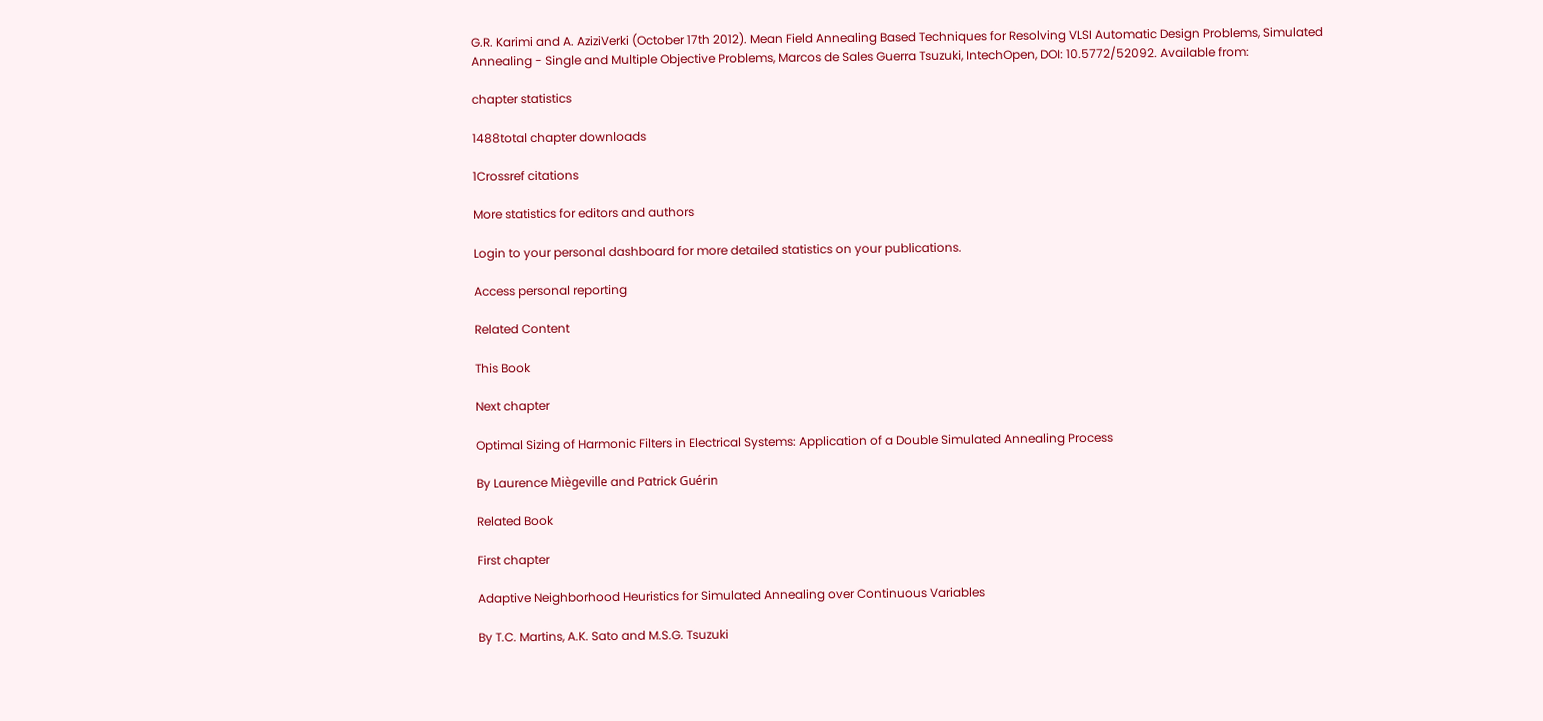G.R. Karimi and A. AziziVerki (October 17th 2012). Mean Field Annealing Based Techniques for Resolving VLSI Automatic Design Problems, Simulated Annealing - Single and Multiple Objective Problems, Marcos de Sales Guerra Tsuzuki, IntechOpen, DOI: 10.5772/52092. Available from:

chapter statistics

1488total chapter downloads

1Crossref citations

More statistics for editors and authors

Login to your personal dashboard for more detailed statistics on your publications.

Access personal reporting

Related Content

This Book

Next chapter

Optimal Sizing of Harmonic Filters in Electrical Systems: Application of a Double Simulated Annealing Process

By Laurence Miègeville and Patrick Guérin

Related Book

First chapter

Adaptive Neighborhood Heuristics for Simulated Annealing over Continuous Variables

By T.C. Martins, A.K. Sato and M.S.G. Tsuzuki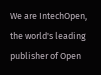We are IntechOpen, the world's leading publisher of Open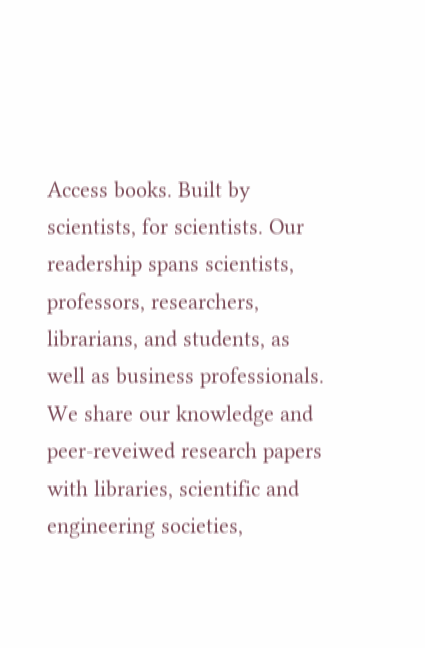Access books. Built by scientists, for scientists. Our readership spans scientists, professors, researchers, librarians, and students, as well as business professionals. We share our knowledge and peer-reveiwed research papers with libraries, scientific and engineering societies,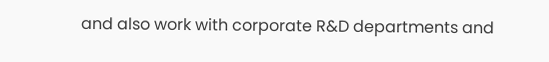and also work with corporate R&D departments and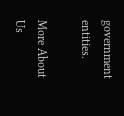government entities.

More About Us